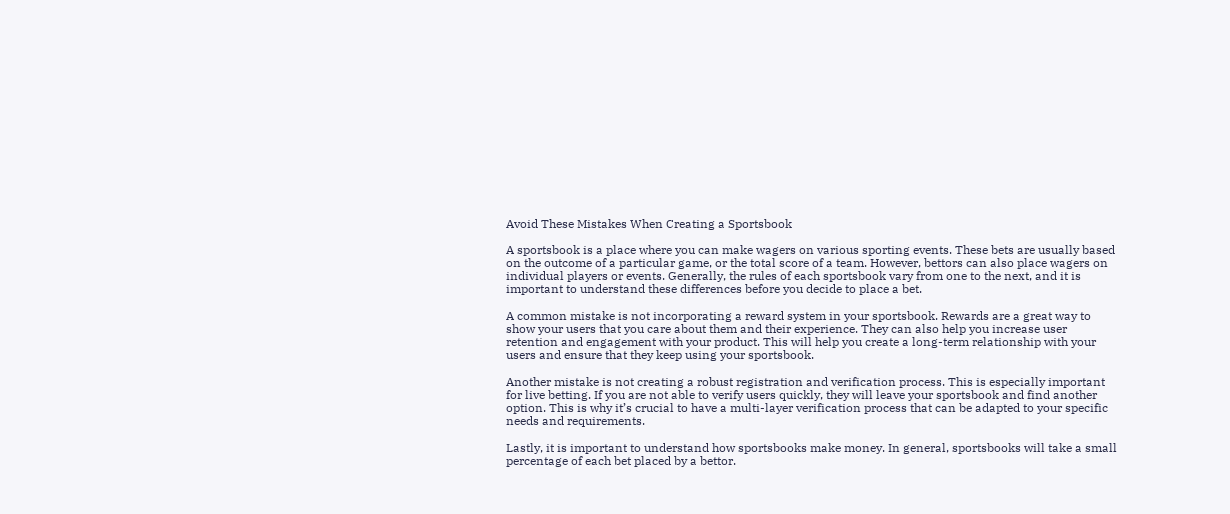Avoid These Mistakes When Creating a Sportsbook

A sportsbook is a place where you can make wagers on various sporting events. These bets are usually based on the outcome of a particular game, or the total score of a team. However, bettors can also place wagers on individual players or events. Generally, the rules of each sportsbook vary from one to the next, and it is important to understand these differences before you decide to place a bet.

A common mistake is not incorporating a reward system in your sportsbook. Rewards are a great way to show your users that you care about them and their experience. They can also help you increase user retention and engagement with your product. This will help you create a long-term relationship with your users and ensure that they keep using your sportsbook.

Another mistake is not creating a robust registration and verification process. This is especially important for live betting. If you are not able to verify users quickly, they will leave your sportsbook and find another option. This is why it’s crucial to have a multi-layer verification process that can be adapted to your specific needs and requirements.

Lastly, it is important to understand how sportsbooks make money. In general, sportsbooks will take a small percentage of each bet placed by a bettor.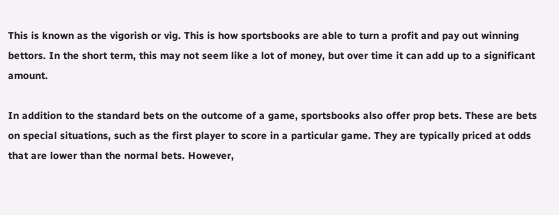This is known as the vigorish or vig. This is how sportsbooks are able to turn a profit and pay out winning bettors. In the short term, this may not seem like a lot of money, but over time it can add up to a significant amount.

In addition to the standard bets on the outcome of a game, sportsbooks also offer prop bets. These are bets on special situations, such as the first player to score in a particular game. They are typically priced at odds that are lower than the normal bets. However,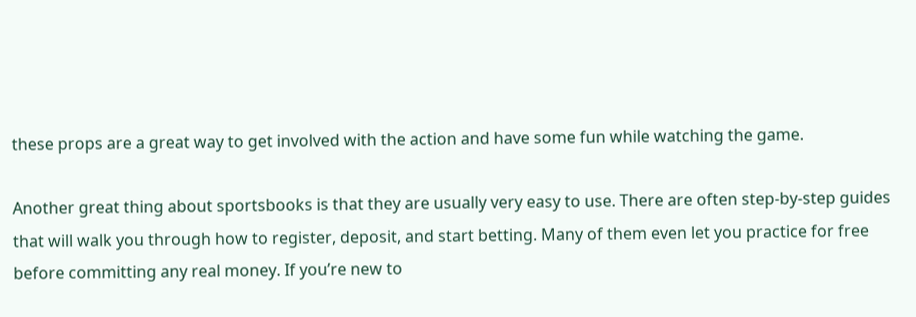these props are a great way to get involved with the action and have some fun while watching the game.

Another great thing about sportsbooks is that they are usually very easy to use. There are often step-by-step guides that will walk you through how to register, deposit, and start betting. Many of them even let you practice for free before committing any real money. If you’re new to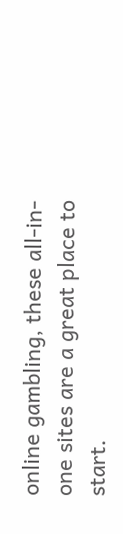online gambling, these all-in-one sites are a great place to start.